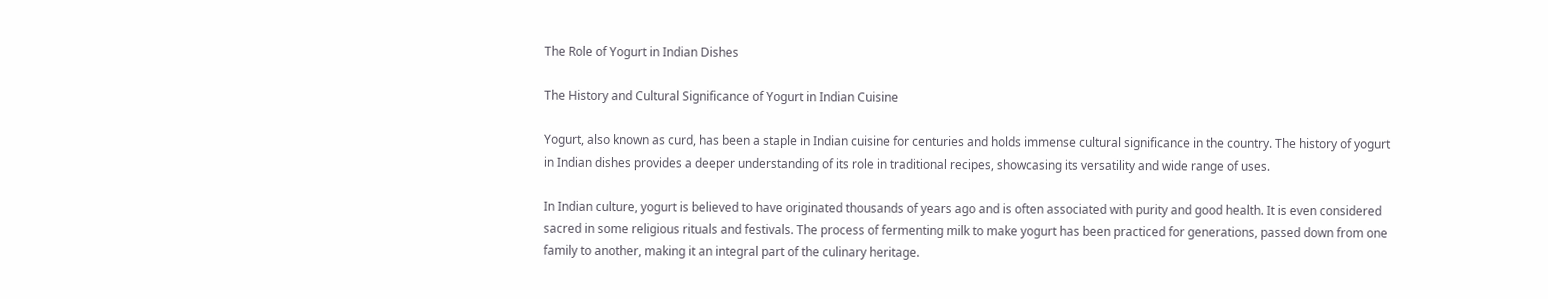The Role of Yogurt in Indian Dishes

The History and Cultural Significance of Yogurt in Indian Cuisine

Yogurt, also known as curd, has been a staple in Indian cuisine for centuries and holds immense cultural significance in the country. The history of yogurt in Indian dishes provides a deeper understanding of its role in traditional recipes, showcasing its versatility and wide range of uses.

In Indian culture, yogurt is believed to have originated thousands of years ago and is often associated with purity and good health. It is even considered sacred in some religious rituals and festivals. The process of fermenting milk to make yogurt has been practiced for generations, passed down from one family to another, making it an integral part of the culinary heritage.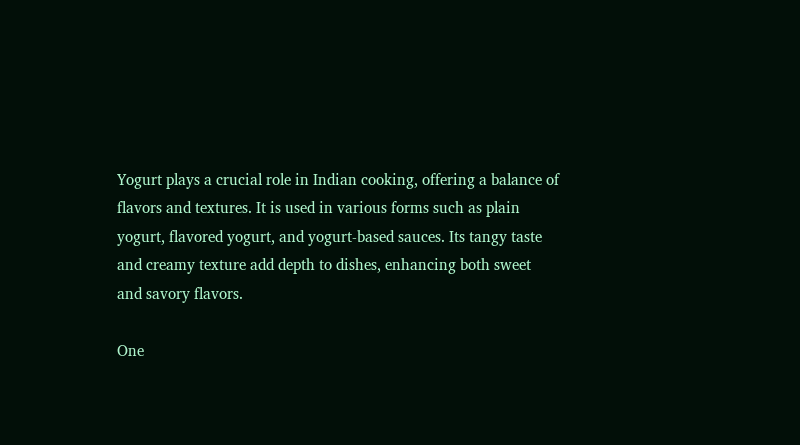Yogurt plays a crucial role in Indian cooking, offering a balance of flavors and textures. It is used in various forms such as plain yogurt, flavored yogurt, and yogurt-based sauces. Its tangy taste and creamy texture add depth to dishes, enhancing both sweet and savory flavors.

One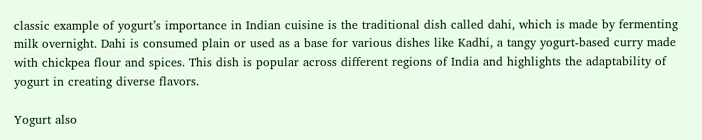classic example of yogurt’s importance in Indian cuisine is the traditional dish called dahi, which is made by fermenting milk overnight. Dahi is consumed plain or used as a base for various dishes like Kadhi, a tangy yogurt-based curry made with chickpea flour and spices. This dish is popular across different regions of India and highlights the adaptability of yogurt in creating diverse flavors.

Yogurt also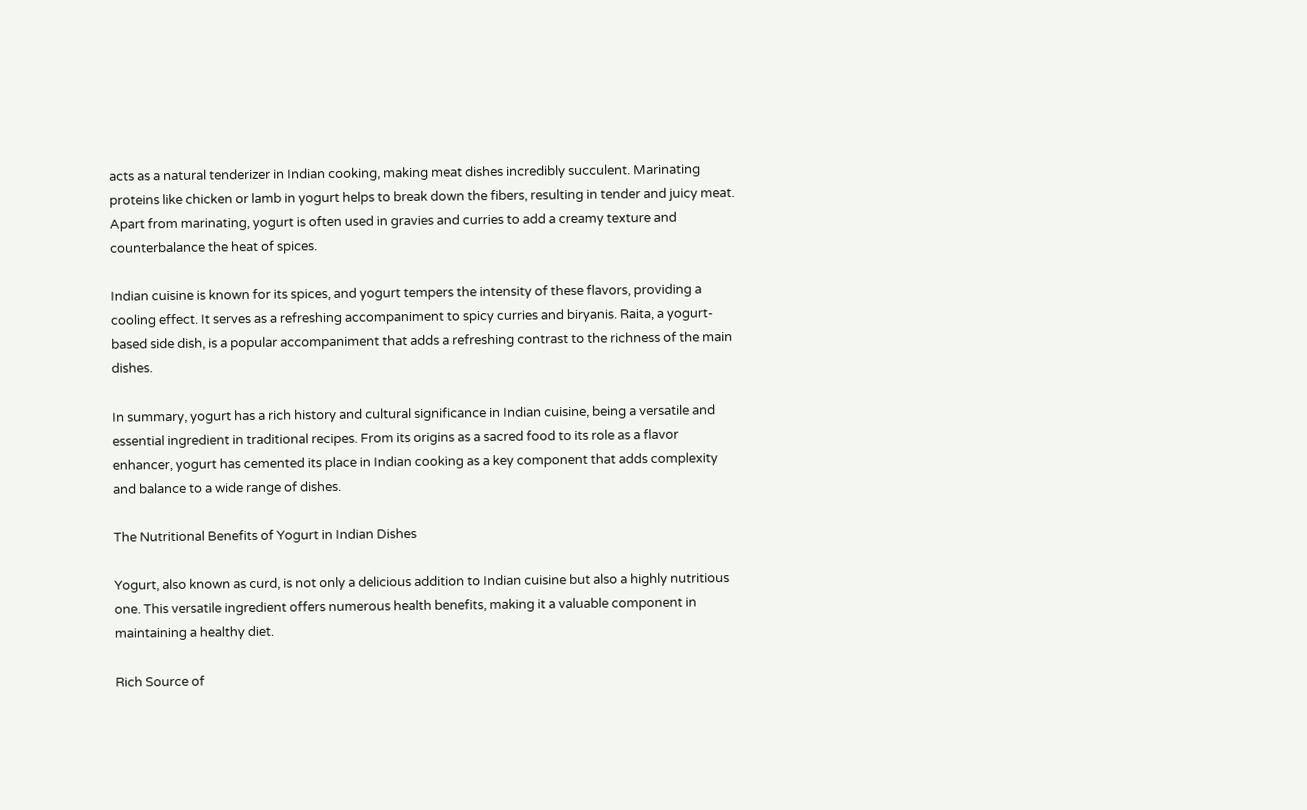acts as a natural tenderizer in Indian cooking, making meat dishes incredibly succulent. Marinating proteins like chicken or lamb in yogurt helps to break down the fibers, resulting in tender and juicy meat. Apart from marinating, yogurt is often used in gravies and curries to add a creamy texture and counterbalance the heat of spices.

Indian cuisine is known for its spices, and yogurt tempers the intensity of these flavors, providing a cooling effect. It serves as a refreshing accompaniment to spicy curries and biryanis. Raita, a yogurt-based side dish, is a popular accompaniment that adds a refreshing contrast to the richness of the main dishes.

In summary, yogurt has a rich history and cultural significance in Indian cuisine, being a versatile and essential ingredient in traditional recipes. From its origins as a sacred food to its role as a flavor enhancer, yogurt has cemented its place in Indian cooking as a key component that adds complexity and balance to a wide range of dishes.

The Nutritional Benefits of Yogurt in Indian Dishes

Yogurt, also known as curd, is not only a delicious addition to Indian cuisine but also a highly nutritious one. This versatile ingredient offers numerous health benefits, making it a valuable component in maintaining a healthy diet.

Rich Source of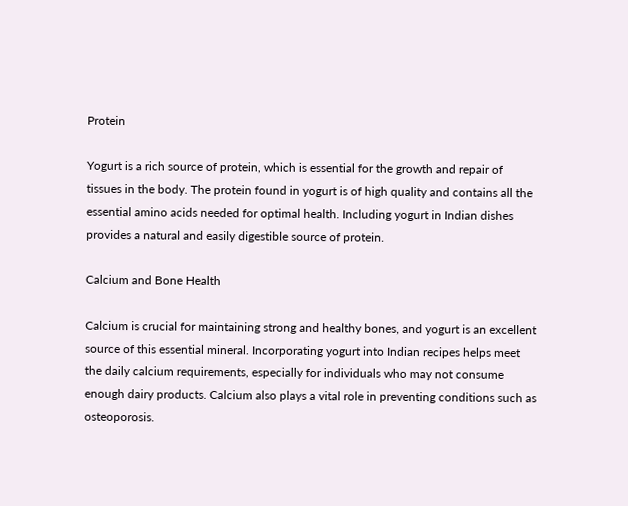Protein

Yogurt is a rich source of protein, which is essential for the growth and repair of tissues in the body. The protein found in yogurt is of high quality and contains all the essential amino acids needed for optimal health. Including yogurt in Indian dishes provides a natural and easily digestible source of protein.

Calcium and Bone Health

Calcium is crucial for maintaining strong and healthy bones, and yogurt is an excellent source of this essential mineral. Incorporating yogurt into Indian recipes helps meet the daily calcium requirements, especially for individuals who may not consume enough dairy products. Calcium also plays a vital role in preventing conditions such as osteoporosis.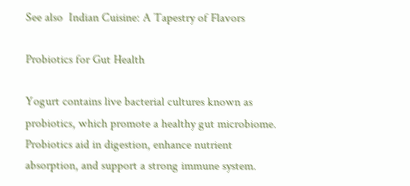See also  Indian Cuisine: A Tapestry of Flavors

Probiotics for Gut Health

Yogurt contains live bacterial cultures known as probiotics, which promote a healthy gut microbiome. Probiotics aid in digestion, enhance nutrient absorption, and support a strong immune system.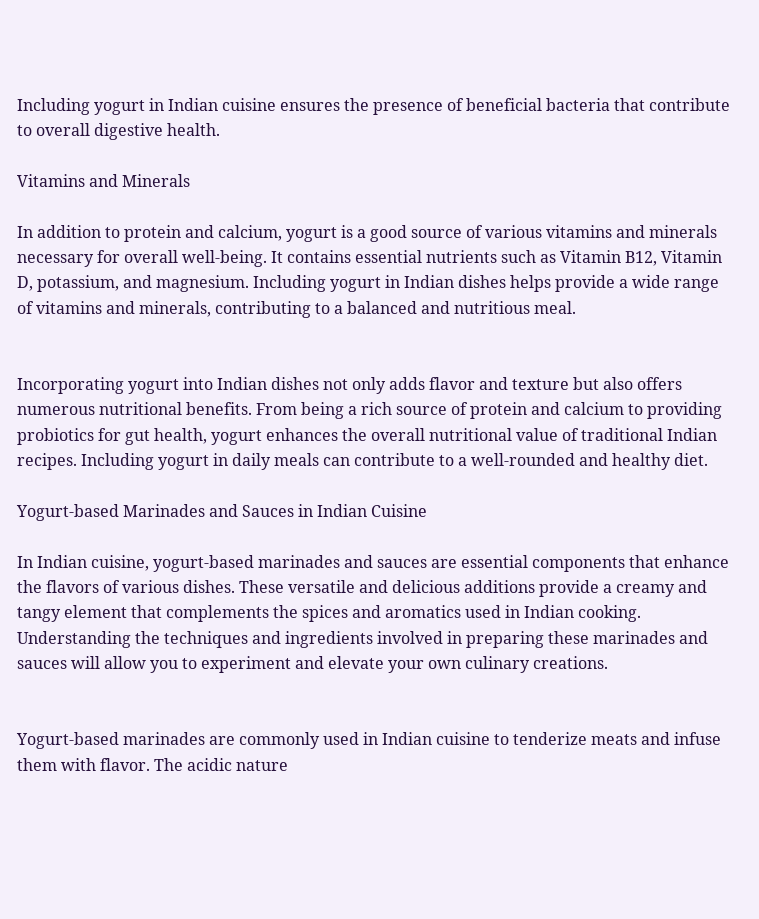Including yogurt in Indian cuisine ensures the presence of beneficial bacteria that contribute to overall digestive health.

Vitamins and Minerals

In addition to protein and calcium, yogurt is a good source of various vitamins and minerals necessary for overall well-being. It contains essential nutrients such as Vitamin B12, Vitamin D, potassium, and magnesium. Including yogurt in Indian dishes helps provide a wide range of vitamins and minerals, contributing to a balanced and nutritious meal.


Incorporating yogurt into Indian dishes not only adds flavor and texture but also offers numerous nutritional benefits. From being a rich source of protein and calcium to providing probiotics for gut health, yogurt enhances the overall nutritional value of traditional Indian recipes. Including yogurt in daily meals can contribute to a well-rounded and healthy diet.

Yogurt-based Marinades and Sauces in Indian Cuisine

In Indian cuisine, yogurt-based marinades and sauces are essential components that enhance the flavors of various dishes. These versatile and delicious additions provide a creamy and tangy element that complements the spices and aromatics used in Indian cooking. Understanding the techniques and ingredients involved in preparing these marinades and sauces will allow you to experiment and elevate your own culinary creations.


Yogurt-based marinades are commonly used in Indian cuisine to tenderize meats and infuse them with flavor. The acidic nature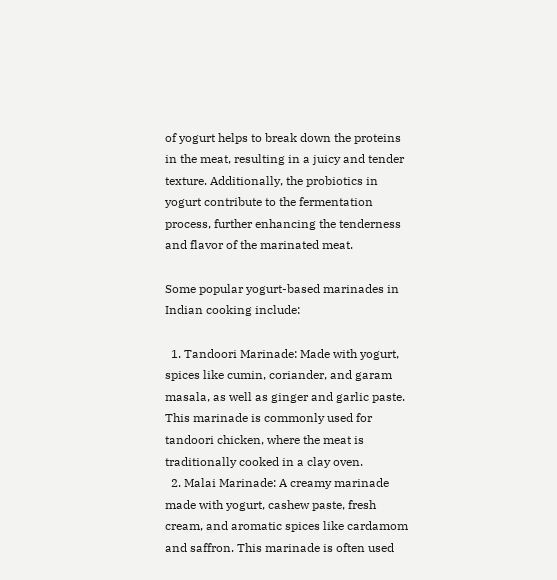of yogurt helps to break down the proteins in the meat, resulting in a juicy and tender texture. Additionally, the probiotics in yogurt contribute to the fermentation process, further enhancing the tenderness and flavor of the marinated meat.

Some popular yogurt-based marinades in Indian cooking include:

  1. Tandoori Marinade: Made with yogurt, spices like cumin, coriander, and garam masala, as well as ginger and garlic paste. This marinade is commonly used for tandoori chicken, where the meat is traditionally cooked in a clay oven.
  2. Malai Marinade: A creamy marinade made with yogurt, cashew paste, fresh cream, and aromatic spices like cardamom and saffron. This marinade is often used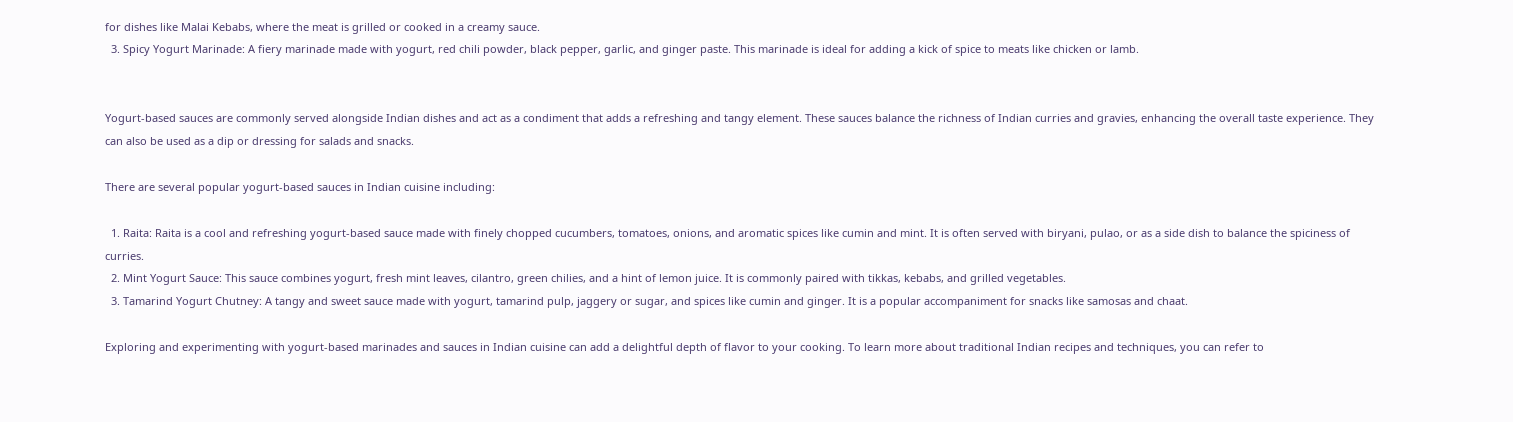for dishes like Malai Kebabs, where the meat is grilled or cooked in a creamy sauce.
  3. Spicy Yogurt Marinade: A fiery marinade made with yogurt, red chili powder, black pepper, garlic, and ginger paste. This marinade is ideal for adding a kick of spice to meats like chicken or lamb.


Yogurt-based sauces are commonly served alongside Indian dishes and act as a condiment that adds a refreshing and tangy element. These sauces balance the richness of Indian curries and gravies, enhancing the overall taste experience. They can also be used as a dip or dressing for salads and snacks.

There are several popular yogurt-based sauces in Indian cuisine including:

  1. Raita: Raita is a cool and refreshing yogurt-based sauce made with finely chopped cucumbers, tomatoes, onions, and aromatic spices like cumin and mint. It is often served with biryani, pulao, or as a side dish to balance the spiciness of curries.
  2. Mint Yogurt Sauce: This sauce combines yogurt, fresh mint leaves, cilantro, green chilies, and a hint of lemon juice. It is commonly paired with tikkas, kebabs, and grilled vegetables.
  3. Tamarind Yogurt Chutney: A tangy and sweet sauce made with yogurt, tamarind pulp, jaggery or sugar, and spices like cumin and ginger. It is a popular accompaniment for snacks like samosas and chaat.

Exploring and experimenting with yogurt-based marinades and sauces in Indian cuisine can add a delightful depth of flavor to your cooking. To learn more about traditional Indian recipes and techniques, you can refer to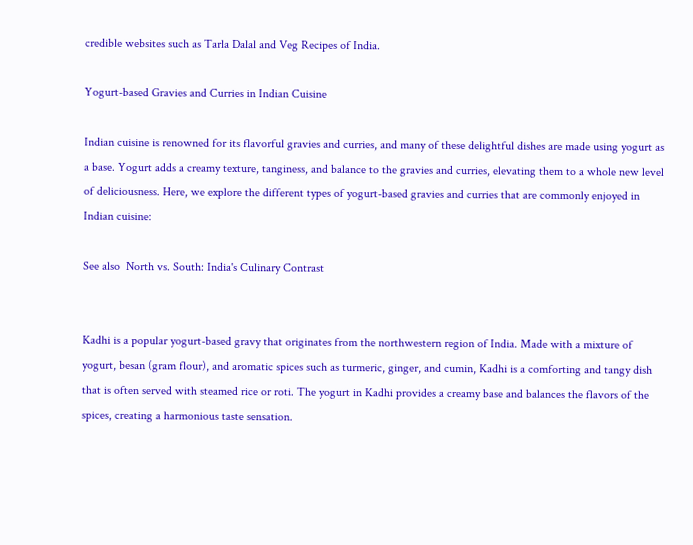credible websites such as Tarla Dalal and Veg Recipes of India.

Yogurt-based Gravies and Curries in Indian Cuisine

Indian cuisine is renowned for its flavorful gravies and curries, and many of these delightful dishes are made using yogurt as a base. Yogurt adds a creamy texture, tanginess, and balance to the gravies and curries, elevating them to a whole new level of deliciousness. Here, we explore the different types of yogurt-based gravies and curries that are commonly enjoyed in Indian cuisine:

See also  North vs. South: India's Culinary Contrast


Kadhi is a popular yogurt-based gravy that originates from the northwestern region of India. Made with a mixture of yogurt, besan (gram flour), and aromatic spices such as turmeric, ginger, and cumin, Kadhi is a comforting and tangy dish that is often served with steamed rice or roti. The yogurt in Kadhi provides a creamy base and balances the flavors of the spices, creating a harmonious taste sensation.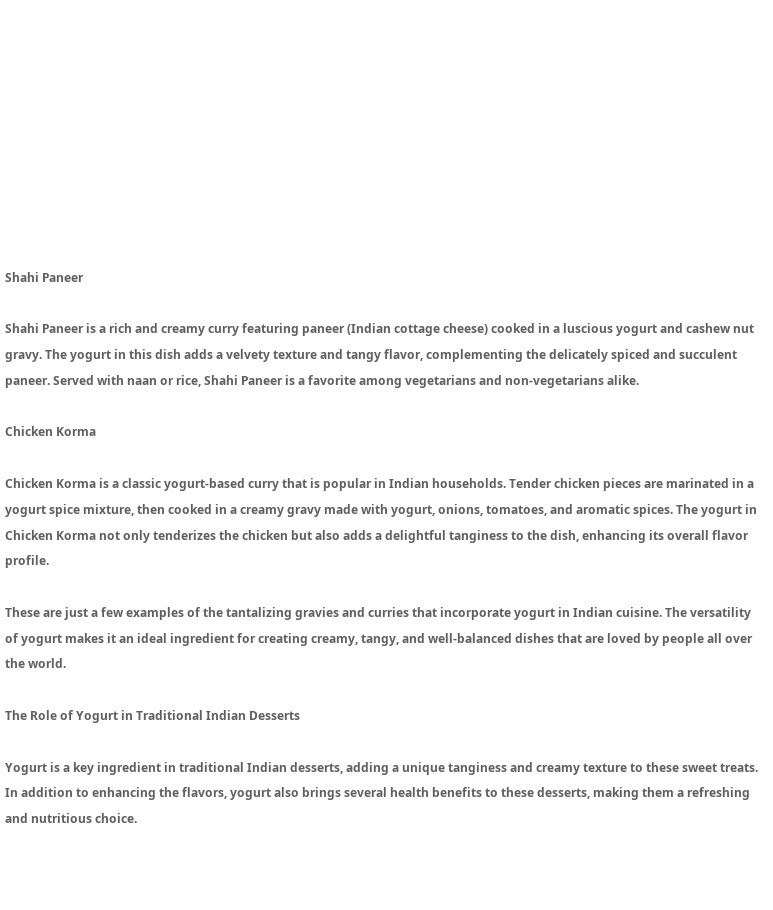Shahi Paneer

Shahi Paneer is a rich and creamy curry featuring paneer (Indian cottage cheese) cooked in a luscious yogurt and cashew nut gravy. The yogurt in this dish adds a velvety texture and tangy flavor, complementing the delicately spiced and succulent paneer. Served with naan or rice, Shahi Paneer is a favorite among vegetarians and non-vegetarians alike.

Chicken Korma

Chicken Korma is a classic yogurt-based curry that is popular in Indian households. Tender chicken pieces are marinated in a yogurt spice mixture, then cooked in a creamy gravy made with yogurt, onions, tomatoes, and aromatic spices. The yogurt in Chicken Korma not only tenderizes the chicken but also adds a delightful tanginess to the dish, enhancing its overall flavor profile.

These are just a few examples of the tantalizing gravies and curries that incorporate yogurt in Indian cuisine. The versatility of yogurt makes it an ideal ingredient for creating creamy, tangy, and well-balanced dishes that are loved by people all over the world.

The Role of Yogurt in Traditional Indian Desserts

Yogurt is a key ingredient in traditional Indian desserts, adding a unique tanginess and creamy texture to these sweet treats. In addition to enhancing the flavors, yogurt also brings several health benefits to these desserts, making them a refreshing and nutritious choice.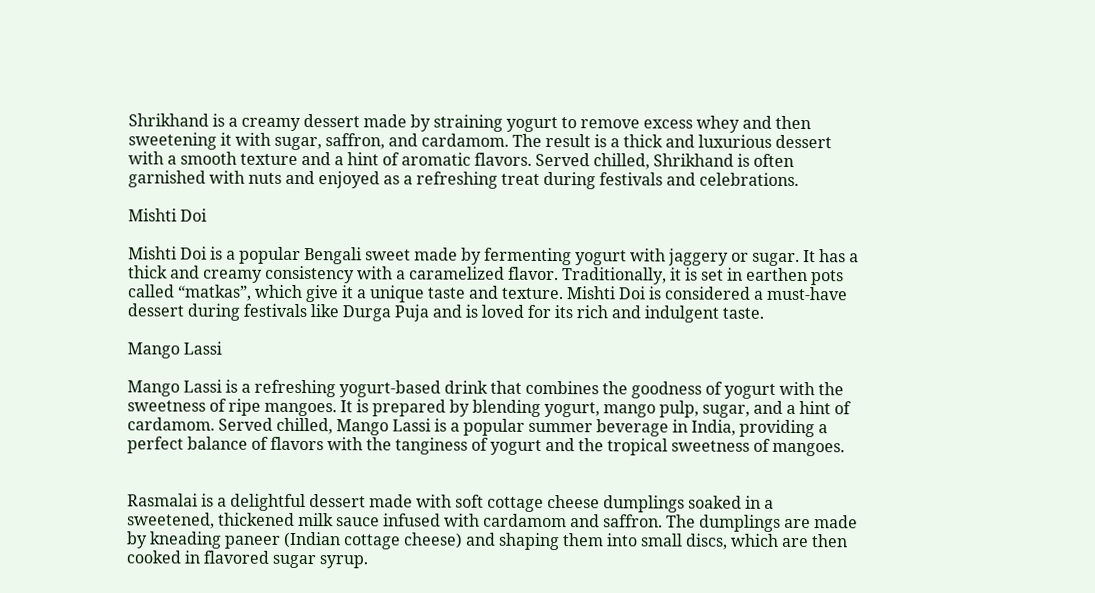Shrikhand is a creamy dessert made by straining yogurt to remove excess whey and then sweetening it with sugar, saffron, and cardamom. The result is a thick and luxurious dessert with a smooth texture and a hint of aromatic flavors. Served chilled, Shrikhand is often garnished with nuts and enjoyed as a refreshing treat during festivals and celebrations.

Mishti Doi

Mishti Doi is a popular Bengali sweet made by fermenting yogurt with jaggery or sugar. It has a thick and creamy consistency with a caramelized flavor. Traditionally, it is set in earthen pots called “matkas”, which give it a unique taste and texture. Mishti Doi is considered a must-have dessert during festivals like Durga Puja and is loved for its rich and indulgent taste.

Mango Lassi

Mango Lassi is a refreshing yogurt-based drink that combines the goodness of yogurt with the sweetness of ripe mangoes. It is prepared by blending yogurt, mango pulp, sugar, and a hint of cardamom. Served chilled, Mango Lassi is a popular summer beverage in India, providing a perfect balance of flavors with the tanginess of yogurt and the tropical sweetness of mangoes.


Rasmalai is a delightful dessert made with soft cottage cheese dumplings soaked in a sweetened, thickened milk sauce infused with cardamom and saffron. The dumplings are made by kneading paneer (Indian cottage cheese) and shaping them into small discs, which are then cooked in flavored sugar syrup.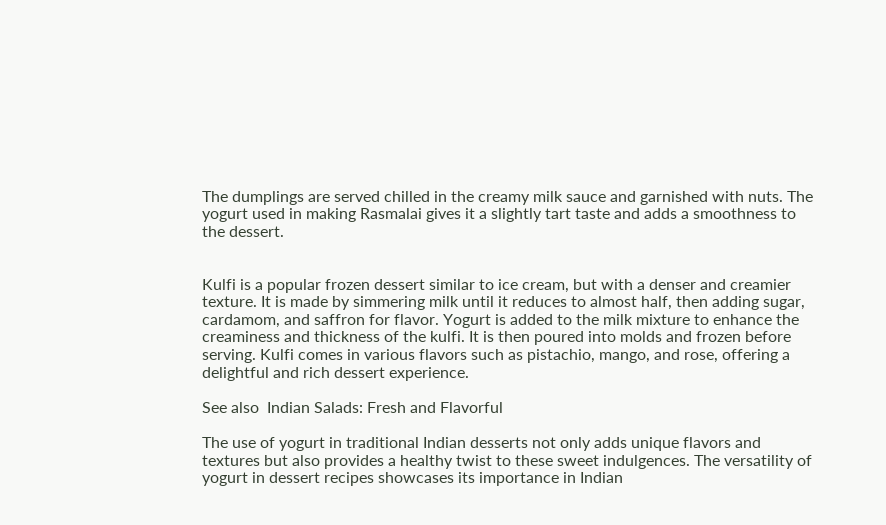The dumplings are served chilled in the creamy milk sauce and garnished with nuts. The yogurt used in making Rasmalai gives it a slightly tart taste and adds a smoothness to the dessert.


Kulfi is a popular frozen dessert similar to ice cream, but with a denser and creamier texture. It is made by simmering milk until it reduces to almost half, then adding sugar, cardamom, and saffron for flavor. Yogurt is added to the milk mixture to enhance the creaminess and thickness of the kulfi. It is then poured into molds and frozen before serving. Kulfi comes in various flavors such as pistachio, mango, and rose, offering a delightful and rich dessert experience.

See also  Indian Salads: Fresh and Flavorful

The use of yogurt in traditional Indian desserts not only adds unique flavors and textures but also provides a healthy twist to these sweet indulgences. The versatility of yogurt in dessert recipes showcases its importance in Indian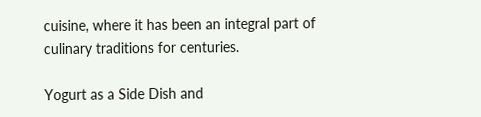cuisine, where it has been an integral part of culinary traditions for centuries.

Yogurt as a Side Dish and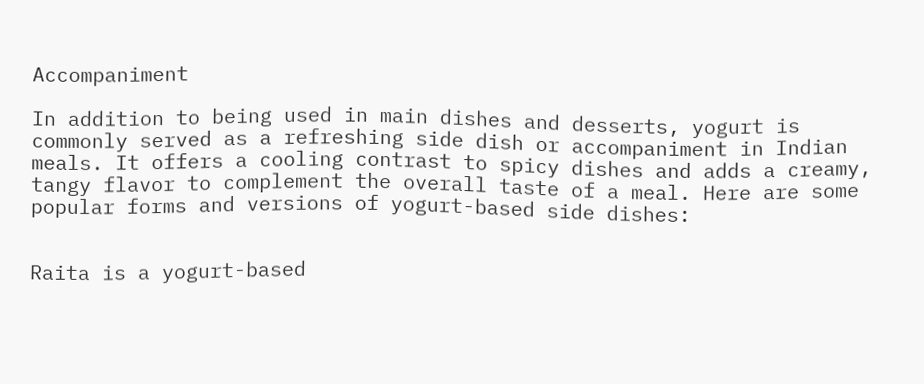Accompaniment

In addition to being used in main dishes and desserts, yogurt is commonly served as a refreshing side dish or accompaniment in Indian meals. It offers a cooling contrast to spicy dishes and adds a creamy, tangy flavor to complement the overall taste of a meal. Here are some popular forms and versions of yogurt-based side dishes:


Raita is a yogurt-based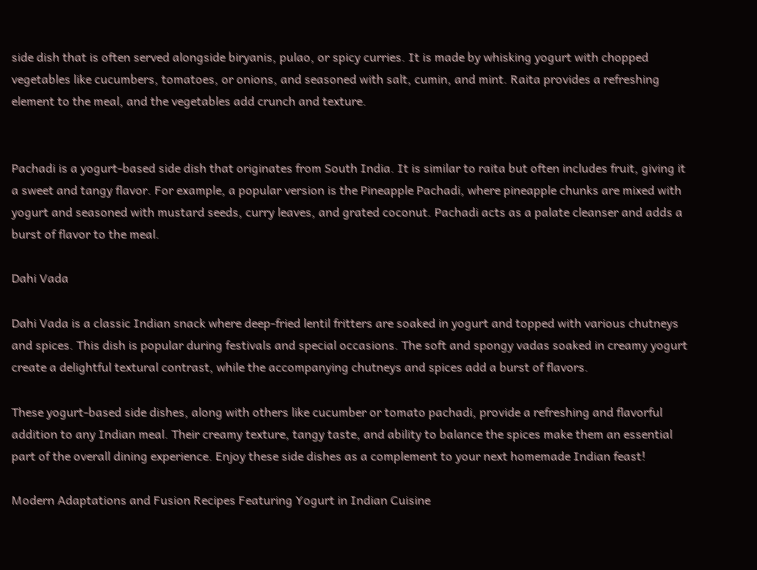side dish that is often served alongside biryanis, pulao, or spicy curries. It is made by whisking yogurt with chopped vegetables like cucumbers, tomatoes, or onions, and seasoned with salt, cumin, and mint. Raita provides a refreshing element to the meal, and the vegetables add crunch and texture.


Pachadi is a yogurt-based side dish that originates from South India. It is similar to raita but often includes fruit, giving it a sweet and tangy flavor. For example, a popular version is the Pineapple Pachadi, where pineapple chunks are mixed with yogurt and seasoned with mustard seeds, curry leaves, and grated coconut. Pachadi acts as a palate cleanser and adds a burst of flavor to the meal.

Dahi Vada

Dahi Vada is a classic Indian snack where deep-fried lentil fritters are soaked in yogurt and topped with various chutneys and spices. This dish is popular during festivals and special occasions. The soft and spongy vadas soaked in creamy yogurt create a delightful textural contrast, while the accompanying chutneys and spices add a burst of flavors.

These yogurt-based side dishes, along with others like cucumber or tomato pachadi, provide a refreshing and flavorful addition to any Indian meal. Their creamy texture, tangy taste, and ability to balance the spices make them an essential part of the overall dining experience. Enjoy these side dishes as a complement to your next homemade Indian feast!

Modern Adaptations and Fusion Recipes Featuring Yogurt in Indian Cuisine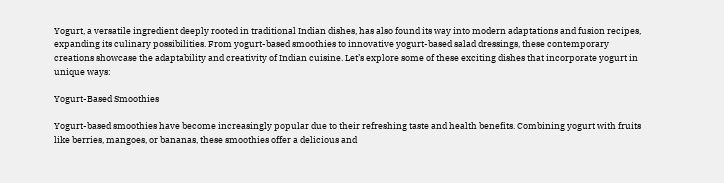Yogurt, a versatile ingredient deeply rooted in traditional Indian dishes, has also found its way into modern adaptations and fusion recipes, expanding its culinary possibilities. From yogurt-based smoothies to innovative yogurt-based salad dressings, these contemporary creations showcase the adaptability and creativity of Indian cuisine. Let’s explore some of these exciting dishes that incorporate yogurt in unique ways:

Yogurt-Based Smoothies

Yogurt-based smoothies have become increasingly popular due to their refreshing taste and health benefits. Combining yogurt with fruits like berries, mangoes, or bananas, these smoothies offer a delicious and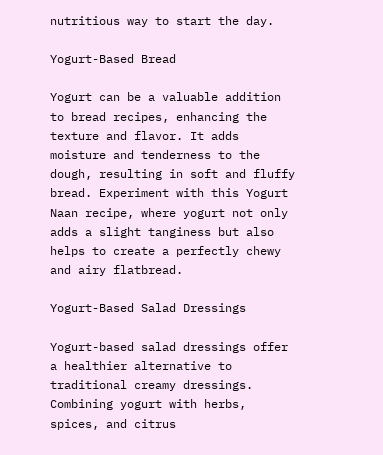nutritious way to start the day.

Yogurt-Based Bread

Yogurt can be a valuable addition to bread recipes, enhancing the texture and flavor. It adds moisture and tenderness to the dough, resulting in soft and fluffy bread. Experiment with this Yogurt Naan recipe, where yogurt not only adds a slight tanginess but also helps to create a perfectly chewy and airy flatbread.

Yogurt-Based Salad Dressings

Yogurt-based salad dressings offer a healthier alternative to traditional creamy dressings. Combining yogurt with herbs, spices, and citrus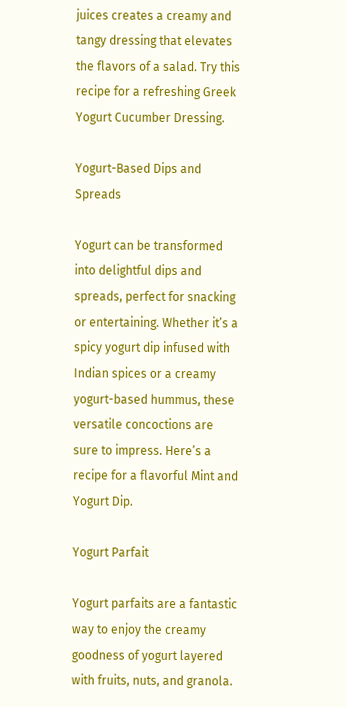juices creates a creamy and tangy dressing that elevates the flavors of a salad. Try this recipe for a refreshing Greek Yogurt Cucumber Dressing.

Yogurt-Based Dips and Spreads

Yogurt can be transformed into delightful dips and spreads, perfect for snacking or entertaining. Whether it’s a spicy yogurt dip infused with Indian spices or a creamy yogurt-based hummus, these versatile concoctions are sure to impress. Here’s a recipe for a flavorful Mint and Yogurt Dip.

Yogurt Parfait

Yogurt parfaits are a fantastic way to enjoy the creamy goodness of yogurt layered with fruits, nuts, and granola.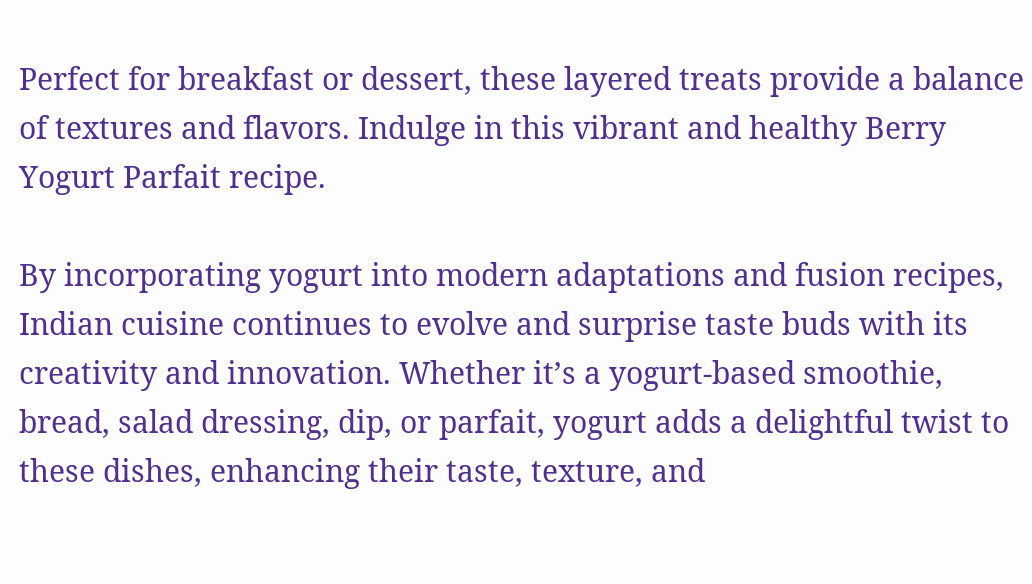Perfect for breakfast or dessert, these layered treats provide a balance of textures and flavors. Indulge in this vibrant and healthy Berry Yogurt Parfait recipe.

By incorporating yogurt into modern adaptations and fusion recipes, Indian cuisine continues to evolve and surprise taste buds with its creativity and innovation. Whether it’s a yogurt-based smoothie, bread, salad dressing, dip, or parfait, yogurt adds a delightful twist to these dishes, enhancing their taste, texture, and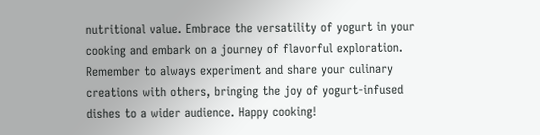nutritional value. Embrace the versatility of yogurt in your cooking and embark on a journey of flavorful exploration.
Remember to always experiment and share your culinary creations with others, bringing the joy of yogurt-infused dishes to a wider audience. Happy cooking!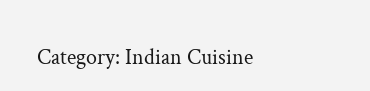Category: Indian Cuisine